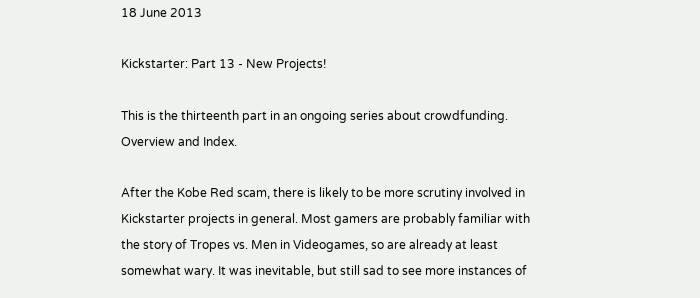18 June 2013

Kickstarter: Part 13 - New Projects!

This is the thirteenth part in an ongoing series about crowdfunding. Overview and Index.

After the Kobe Red scam, there is likely to be more scrutiny involved in Kickstarter projects in general. Most gamers are probably familiar with the story of Tropes vs. Men in Videogames, so are already at least somewhat wary. It was inevitable, but still sad to see more instances of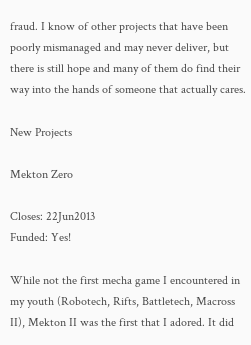fraud. I know of other projects that have been poorly mismanaged and may never deliver, but there is still hope and many of them do find their way into the hands of someone that actually cares.

New Projects

Mekton Zero

Closes: 22Jun2013
Funded: Yes!

While not the first mecha game I encountered in my youth (Robotech, Rifts, Battletech, Macross II), Mekton II was the first that I adored. It did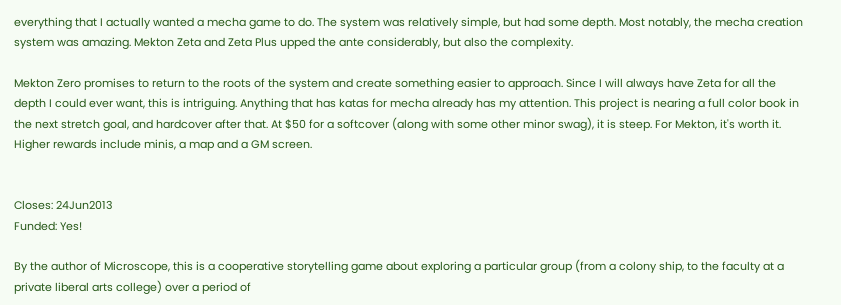everything that I actually wanted a mecha game to do. The system was relatively simple, but had some depth. Most notably, the mecha creation system was amazing. Mekton Zeta and Zeta Plus upped the ante considerably, but also the complexity.

Mekton Zero promises to return to the roots of the system and create something easier to approach. Since I will always have Zeta for all the depth I could ever want, this is intriguing. Anything that has katas for mecha already has my attention. This project is nearing a full color book in the next stretch goal, and hardcover after that. At $50 for a softcover (along with some other minor swag), it is steep. For Mekton, it's worth it. Higher rewards include minis, a map and a GM screen.


Closes: 24Jun2013
Funded: Yes!

By the author of Microscope, this is a cooperative storytelling game about exploring a particular group (from a colony ship, to the faculty at a private liberal arts college) over a period of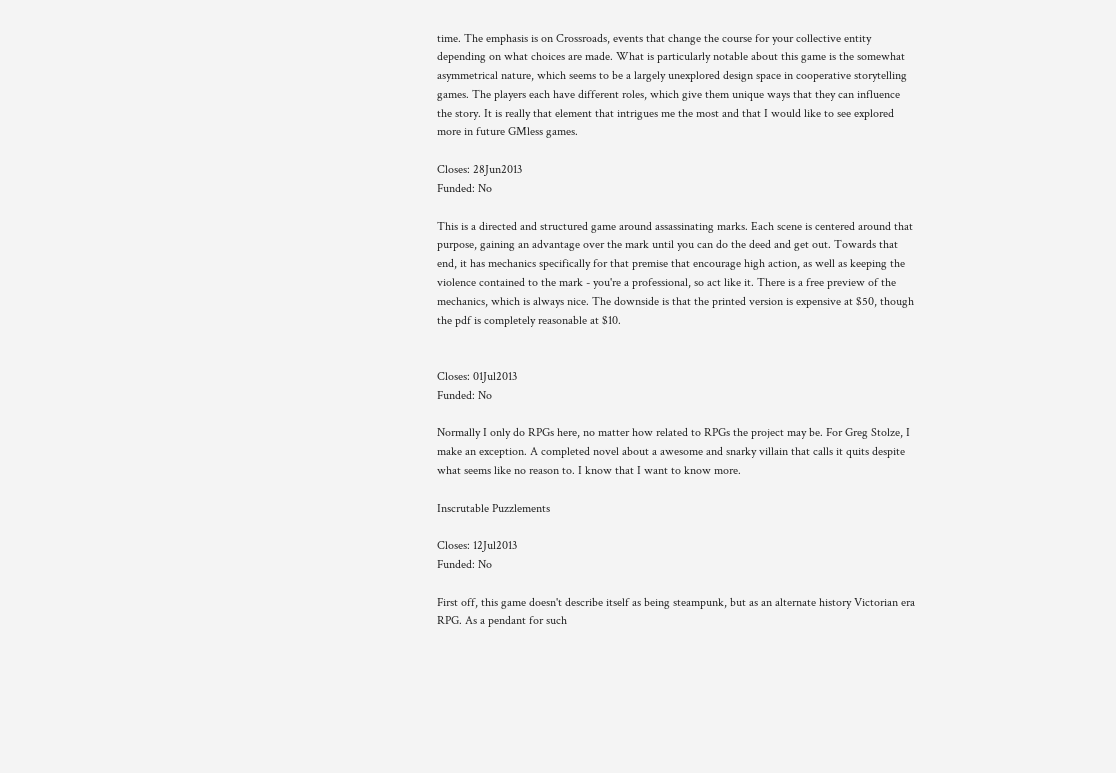time. The emphasis is on Crossroads, events that change the course for your collective entity depending on what choices are made. What is particularly notable about this game is the somewhat asymmetrical nature, which seems to be a largely unexplored design space in cooperative storytelling games. The players each have different roles, which give them unique ways that they can influence the story. It is really that element that intrigues me the most and that I would like to see explored more in future GMless games.

Closes: 28Jun2013
Funded: No

This is a directed and structured game around assassinating marks. Each scene is centered around that purpose, gaining an advantage over the mark until you can do the deed and get out. Towards that end, it has mechanics specifically for that premise that encourage high action, as well as keeping the violence contained to the mark - you're a professional, so act like it. There is a free preview of the mechanics, which is always nice. The downside is that the printed version is expensive at $50, though the pdf is completely reasonable at $10.


Closes: 01Jul2013
Funded: No

Normally I only do RPGs here, no matter how related to RPGs the project may be. For Greg Stolze, I make an exception. A completed novel about a awesome and snarky villain that calls it quits despite what seems like no reason to. I know that I want to know more.

Inscrutable Puzzlements

Closes: 12Jul2013
Funded: No

First off, this game doesn't describe itself as being steampunk, but as an alternate history Victorian era RPG. As a pendant for such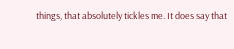things, that absolutely tickles me. It does say that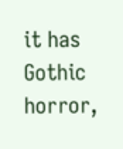it has Gothic horror,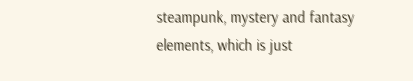steampunk, mystery and fantasy elements, which is just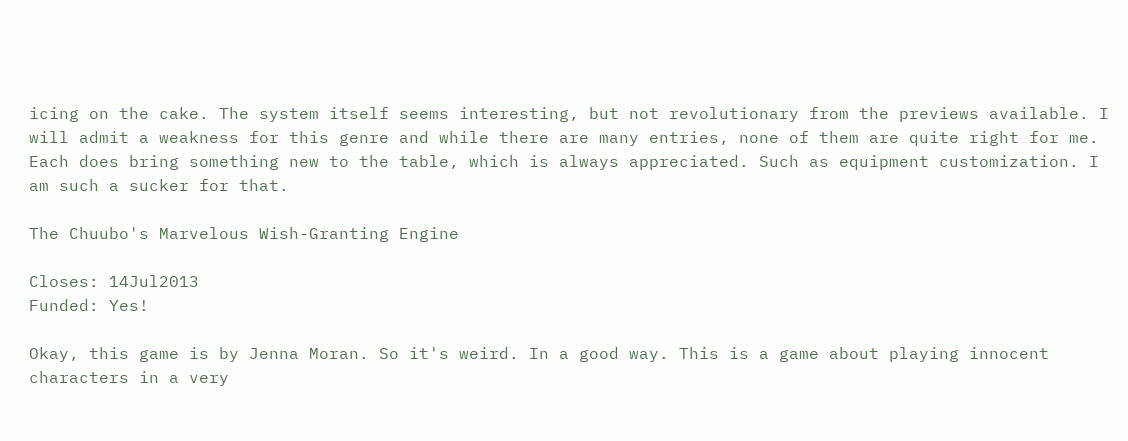icing on the cake. The system itself seems interesting, but not revolutionary from the previews available. I will admit a weakness for this genre and while there are many entries, none of them are quite right for me. Each does bring something new to the table, which is always appreciated. Such as equipment customization. I am such a sucker for that.

The Chuubo's Marvelous Wish-Granting Engine

Closes: 14Jul2013
Funded: Yes!

Okay, this game is by Jenna Moran. So it's weird. In a good way. This is a game about playing innocent characters in a very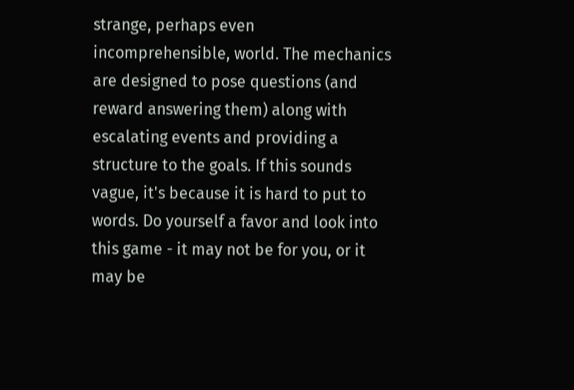strange, perhaps even incomprehensible, world. The mechanics are designed to pose questions (and reward answering them) along with escalating events and providing a structure to the goals. If this sounds vague, it's because it is hard to put to words. Do yourself a favor and look into this game - it may not be for you, or it may be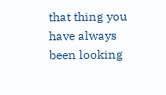that thing you have always been looking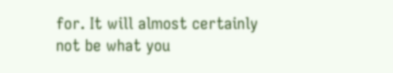for. It will almost certainly not be what you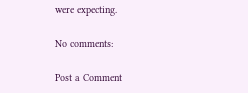were expecting.

No comments:

Post a Comment